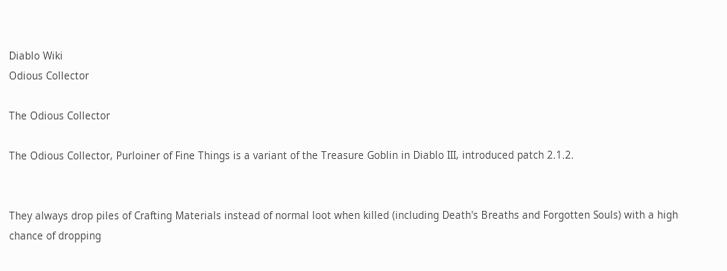Diablo Wiki
Odious Collector

The Odious Collector

The Odious Collector, Purloiner of Fine Things is a variant of the Treasure Goblin in Diablo III, introduced patch 2.1.2.


They always drop piles of Crafting Materials instead of normal loot when killed (including Death's Breaths and Forgotten Souls) with a high chance of dropping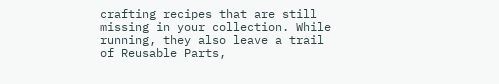crafting recipes that are still missing in your collection. While running, they also leave a trail of Reusable Parts,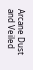Arcane Dust and Veiled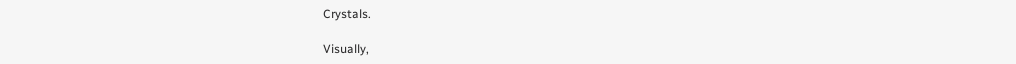Crystals.

Visually,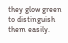they glow green to distinguish them easily.